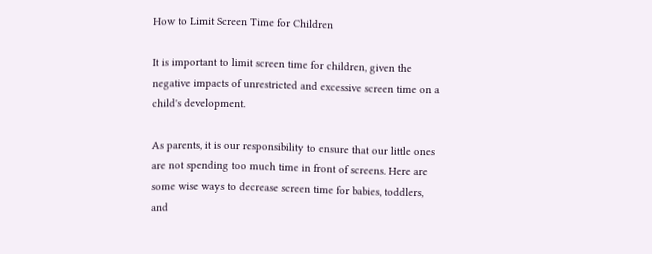How to Limit Screen Time for Children

It is important to limit screen time for children, given the negative impacts of unrestricted and excessive screen time on a child's development.

As parents, it is our responsibility to ensure that our little ones are not spending too much time in front of screens. Here are some wise ways to decrease screen time for babies, toddlers, and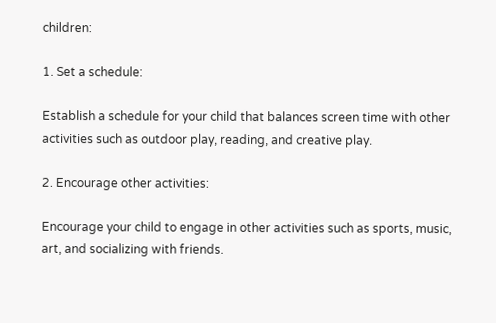children:

1. Set a schedule:

Establish a schedule for your child that balances screen time with other activities such as outdoor play, reading, and creative play.

2. Encourage other activities:

Encourage your child to engage in other activities such as sports, music, art, and socializing with friends.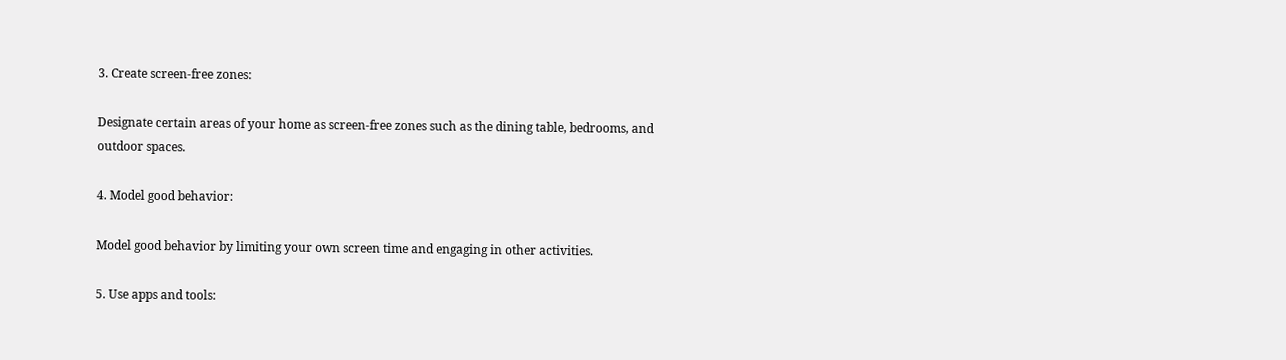3. Create screen-free zones:

Designate certain areas of your home as screen-free zones such as the dining table, bedrooms, and outdoor spaces.

4. Model good behavior:

Model good behavior by limiting your own screen time and engaging in other activities.

5. Use apps and tools: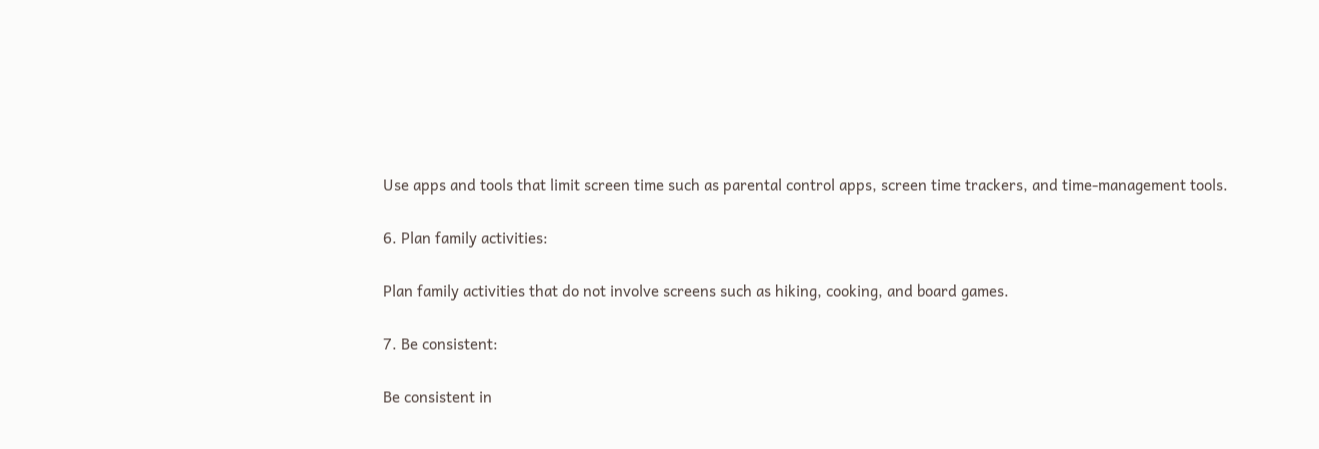Use apps and tools that limit screen time such as parental control apps, screen time trackers, and time-management tools.

6. Plan family activities:

Plan family activities that do not involve screens such as hiking, cooking, and board games.

7. Be consistent:

Be consistent in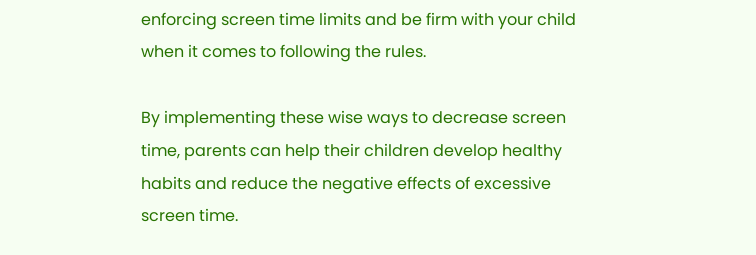enforcing screen time limits and be firm with your child when it comes to following the rules.

By implementing these wise ways to decrease screen time, parents can help their children develop healthy habits and reduce the negative effects of excessive screen time.